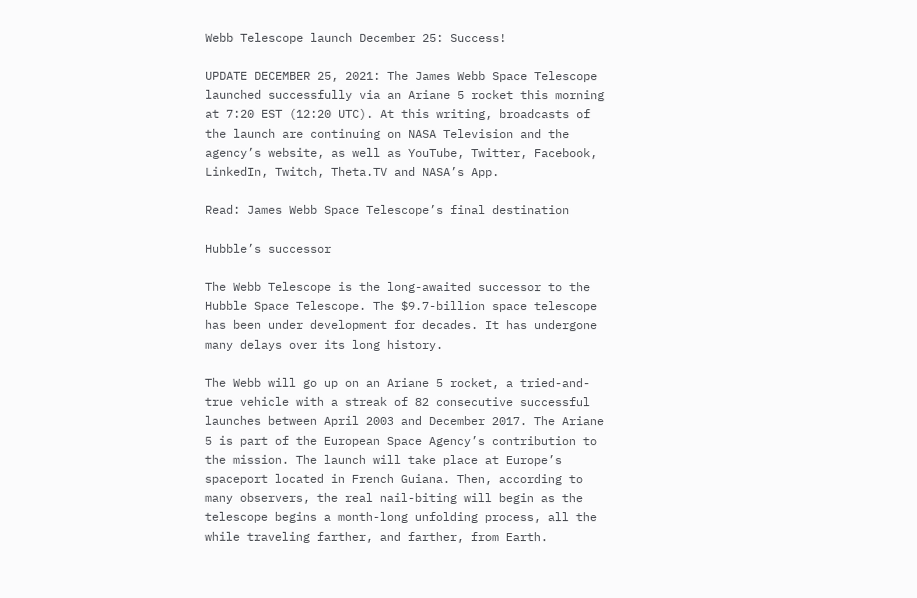Webb Telescope launch December 25: Success!

UPDATE DECEMBER 25, 2021: The James Webb Space Telescope launched successfully via an Ariane 5 rocket this morning at 7:20 EST (12:20 UTC). At this writing, broadcasts of the launch are continuing on NASA Television and the agency’s website, as well as YouTube, Twitter, Facebook, LinkedIn, Twitch, Theta.TV and NASA’s App.

Read: James Webb Space Telescope’s final destination

Hubble’s successor

The Webb Telescope is the long-awaited successor to the Hubble Space Telescope. The $9.7-billion space telescope has been under development for decades. It has undergone many delays over its long history.

The Webb will go up on an Ariane 5 rocket, a tried-and-true vehicle with a streak of 82 consecutive successful launches between April 2003 and December 2017. The Ariane 5 is part of the European Space Agency’s contribution to the mission. The launch will take place at Europe’s spaceport located in French Guiana. Then, according to many observers, the real nail-biting will begin as the telescope begins a month-long unfolding process, all the while traveling farther, and farther, from Earth.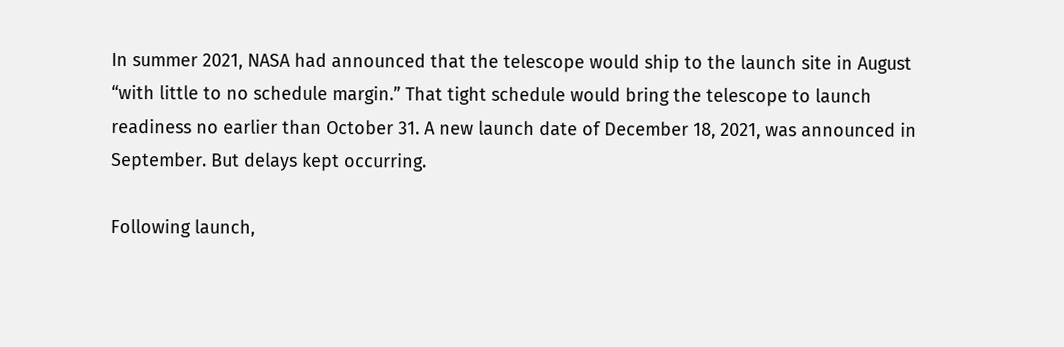In summer 2021, NASA had announced that the telescope would ship to the launch site in August “with little to no schedule margin.” That tight schedule would bring the telescope to launch readiness no earlier than October 31. A new launch date of December 18, 2021, was announced in September. But delays kept occurring.

Following launch,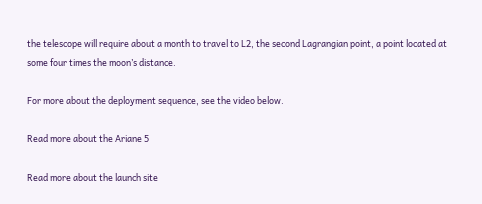the telescope will require about a month to travel to L2, the second Lagrangian point, a point located at some four times the moon’s distance.

For more about the deployment sequence, see the video below.

Read more about the Ariane 5

Read more about the launch site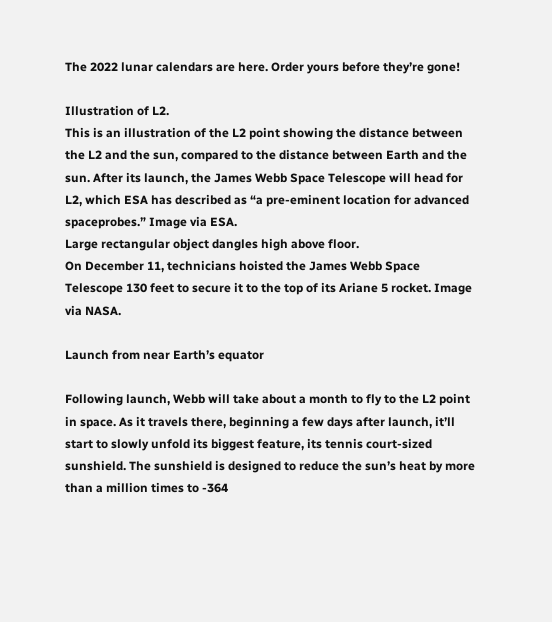The 2022 lunar calendars are here. Order yours before they’re gone!

Illustration of L2.
This is an illustration of the L2 point showing the distance between the L2 and the sun, compared to the distance between Earth and the sun. After its launch, the James Webb Space Telescope will head for L2, which ESA has described as “a pre-eminent location for advanced spaceprobes.” Image via ESA.
Large rectangular object dangles high above floor.
On December 11, technicians hoisted the James Webb Space Telescope 130 feet to secure it to the top of its Ariane 5 rocket. Image via NASA.

Launch from near Earth’s equator

Following launch, Webb will take about a month to fly to the L2 point in space. As it travels there, beginning a few days after launch, it’ll start to slowly unfold its biggest feature, its tennis court-sized sunshield. The sunshield is designed to reduce the sun’s heat by more than a million times to -364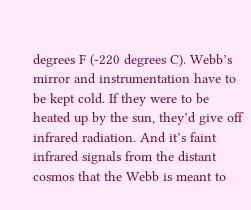degrees F (-220 degrees C). Webb’s mirror and instrumentation have to be kept cold. If they were to be heated up by the sun, they’d give off infrared radiation. And it’s faint infrared signals from the distant cosmos that the Webb is meant to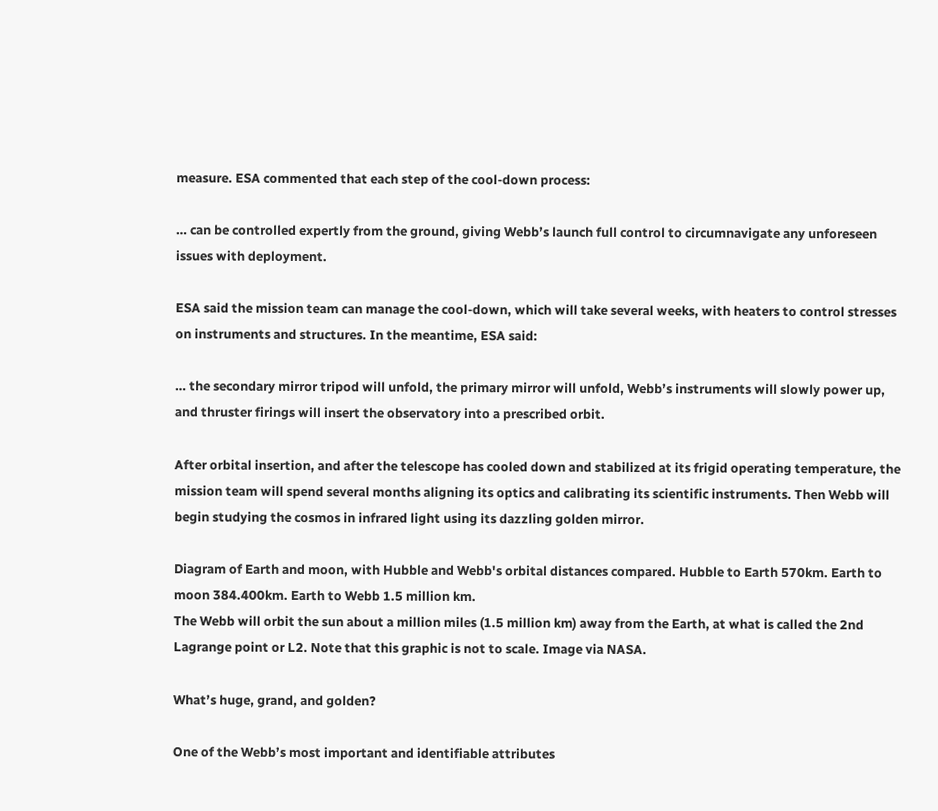measure. ESA commented that each step of the cool-down process:

… can be controlled expertly from the ground, giving Webb’s launch full control to circumnavigate any unforeseen issues with deployment.

ESA said the mission team can manage the cool-down, which will take several weeks, with heaters to control stresses on instruments and structures. In the meantime, ESA said:

… the secondary mirror tripod will unfold, the primary mirror will unfold, Webb’s instruments will slowly power up, and thruster firings will insert the observatory into a prescribed orbit.

After orbital insertion, and after the telescope has cooled down and stabilized at its frigid operating temperature, the mission team will spend several months aligning its optics and calibrating its scientific instruments. Then Webb will begin studying the cosmos in infrared light using its dazzling golden mirror.

Diagram of Earth and moon, with Hubble and Webb's orbital distances compared. Hubble to Earth 570km. Earth to moon 384.400km. Earth to Webb 1.5 million km.
The Webb will orbit the sun about a million miles (1.5 million km) away from the Earth, at what is called the 2nd Lagrange point or L2. Note that this graphic is not to scale. Image via NASA.

What’s huge, grand, and golden?

One of the Webb’s most important and identifiable attributes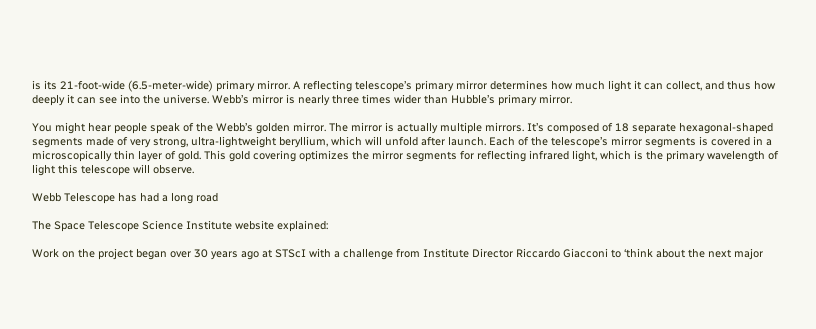is its 21-foot-wide (6.5-meter-wide) primary mirror. A reflecting telescope’s primary mirror determines how much light it can collect, and thus how deeply it can see into the universe. Webb’s mirror is nearly three times wider than Hubble’s primary mirror.

You might hear people speak of the Webb’s golden mirror. The mirror is actually multiple mirrors. It’s composed of 18 separate hexagonal-shaped segments made of very strong, ultra-lightweight beryllium, which will unfold after launch. Each of the telescope’s mirror segments is covered in a microscopically thin layer of gold. This gold covering optimizes the mirror segments for reflecting infrared light, which is the primary wavelength of light this telescope will observe.

Webb Telescope has had a long road

The Space Telescope Science Institute website explained:

Work on the project began over 30 years ago at STScI with a challenge from Institute Director Riccardo Giacconi to ‘think about the next major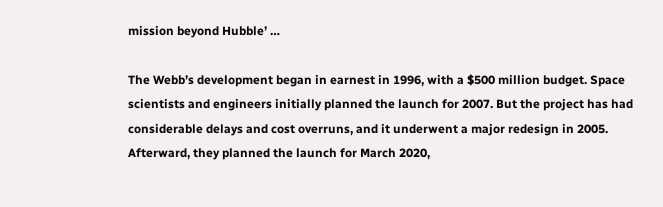mission beyond Hubble’ …

The Webb’s development began in earnest in 1996, with a $500 million budget. Space scientists and engineers initially planned the launch for 2007. But the project has had considerable delays and cost overruns, and it underwent a major redesign in 2005. Afterward, they planned the launch for March 2020,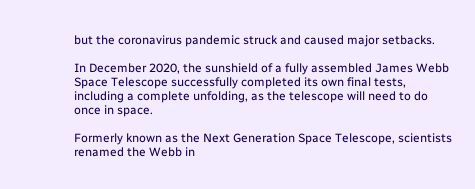but the coronavirus pandemic struck and caused major setbacks.

In December 2020, the sunshield of a fully assembled James Webb Space Telescope successfully completed its own final tests, including a complete unfolding, as the telescope will need to do once in space.

Formerly known as the Next Generation Space Telescope, scientists renamed the Webb in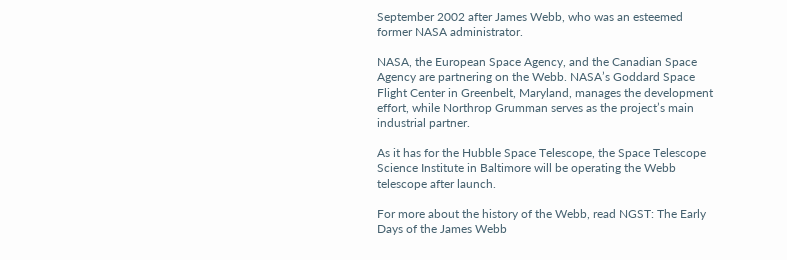September 2002 after James Webb, who was an esteemed former NASA administrator.

NASA, the European Space Agency, and the Canadian Space Agency are partnering on the Webb. NASA’s Goddard Space Flight Center in Greenbelt, Maryland, manages the development effort, while Northrop Grumman serves as the project’s main industrial partner.

As it has for the Hubble Space Telescope, the Space Telescope Science Institute in Baltimore will be operating the Webb telescope after launch.

For more about the history of the Webb, read NGST: The Early Days of the James Webb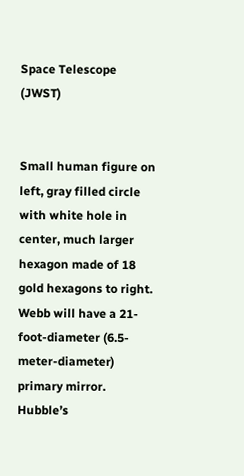Space Telescope (JWST)


Small human figure on left, gray filled circle with white hole in center, much larger hexagon made of 18 gold hexagons to right.
Webb will have a 21-foot-diameter (6.5-meter-diameter) primary mirror. Hubble’s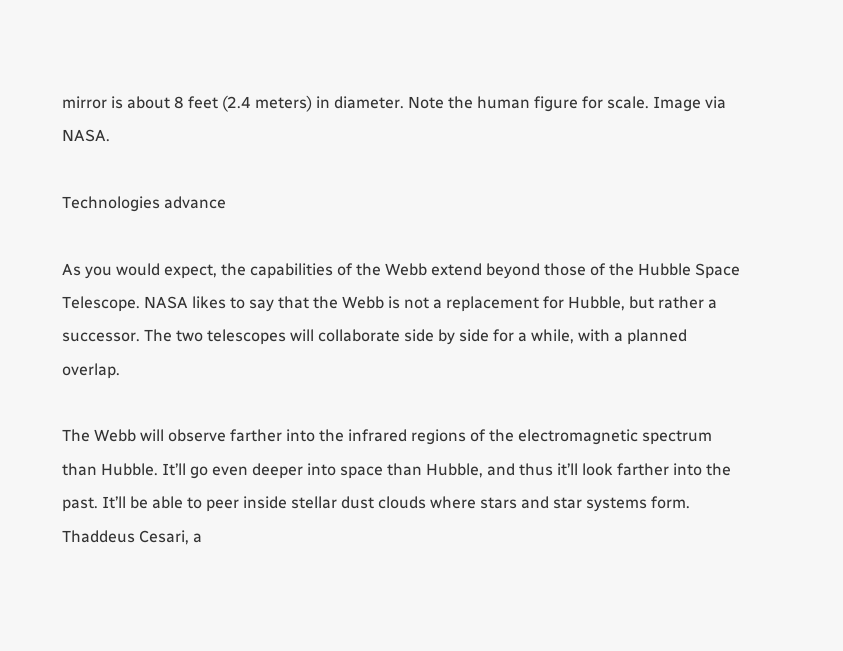mirror is about 8 feet (2.4 meters) in diameter. Note the human figure for scale. Image via NASA.

Technologies advance

As you would expect, the capabilities of the Webb extend beyond those of the Hubble Space Telescope. NASA likes to say that the Webb is not a replacement for Hubble, but rather a successor. The two telescopes will collaborate side by side for a while, with a planned overlap.

The Webb will observe farther into the infrared regions of the electromagnetic spectrum than Hubble. It’ll go even deeper into space than Hubble, and thus it’ll look farther into the past. It’ll be able to peer inside stellar dust clouds where stars and star systems form. Thaddeus Cesari, a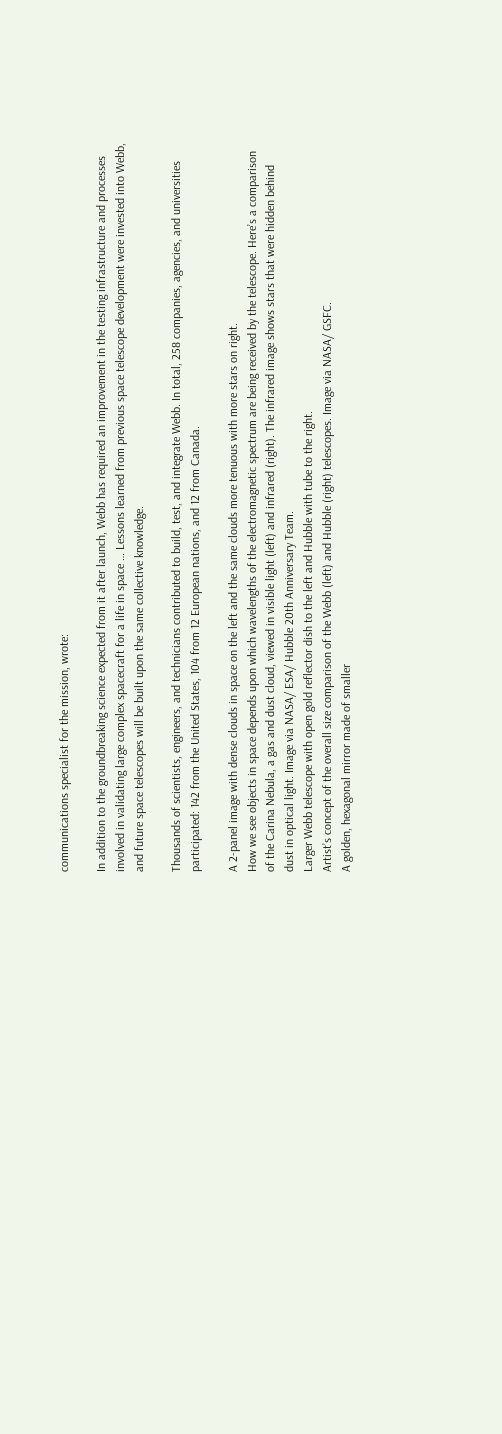communications specialist for the mission, wrote:

In addition to the groundbreaking science expected from it after launch, Webb has required an improvement in the testing infrastructure and processes involved in validating large complex spacecraft for a life in space … Lessons learned from previous space telescope development were invested into Webb, and future space telescopes will be built upon the same collective knowledge.

Thousands of scientists, engineers, and technicians contributed to build, test, and integrate Webb. In total, 258 companies, agencies, and universities participated: 142 from the United States, 104 from 12 European nations, and 12 from Canada.

A 2-panel image with dense clouds in space on the left and the same clouds more tenuous with more stars on right.
How we see objects in space depends upon which wavelengths of the electromagnetic spectrum are being received by the telescope. Here’s a comparison of the Carina Nebula, a gas and dust cloud, viewed in visible light (left) and infrared (right). The infrared image shows stars that were hidden behind dust in optical light. Image via NASA/ ESA/ Hubble 20th Anniversary Team.
Larger Webb telescope with open gold reflector dish to the left and Hubble with tube to the right.
Artist’s concept of the overall size comparison of the Webb (left) and Hubble (right) telescopes. Image via NASA/ GSFC.
A golden, hexagonal mirror made of smaller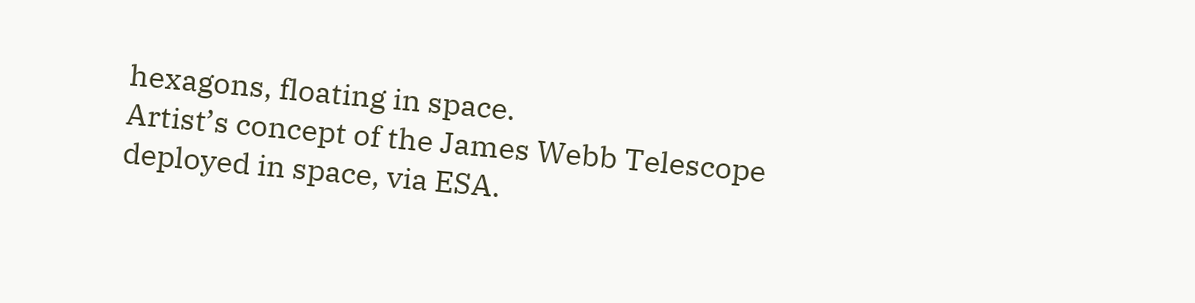hexagons, floating in space.
Artist’s concept of the James Webb Telescope deployed in space, via ESA.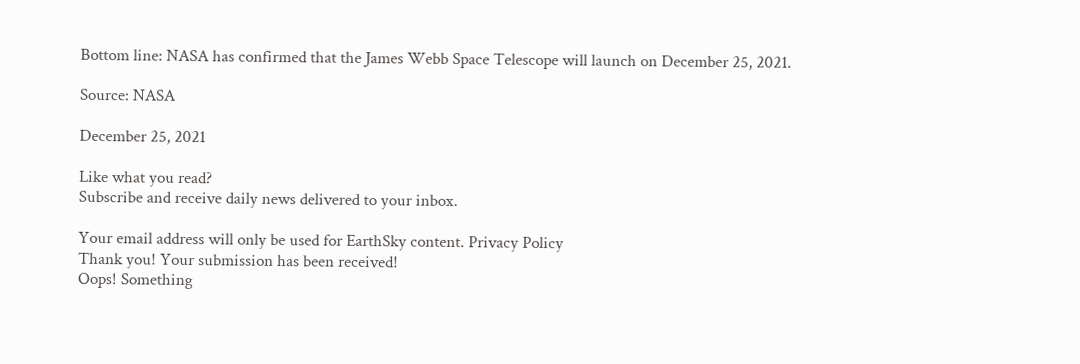Bottom line: NASA has confirmed that the James Webb Space Telescope will launch on December 25, 2021.

Source: NASA

December 25, 2021

Like what you read?
Subscribe and receive daily news delivered to your inbox.

Your email address will only be used for EarthSky content. Privacy Policy
Thank you! Your submission has been received!
Oops! Something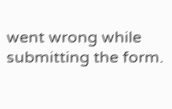went wrong while submitting the form.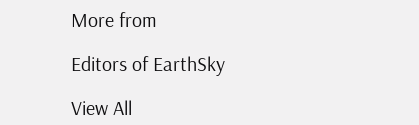More from

Editors of EarthSky

View All